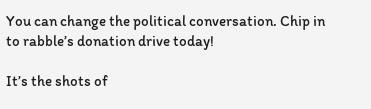You can change the political conversation. Chip in to rabble’s donation drive today!

It’s the shots of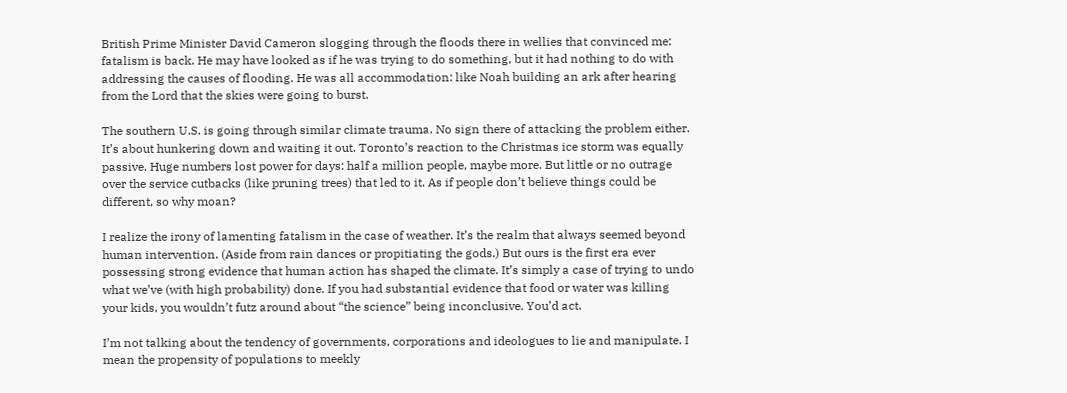British Prime Minister David Cameron slogging through the floods there in wellies that convinced me: fatalism is back. He may have looked as if he was trying to do something, but it had nothing to do with addressing the causes of flooding. He was all accommodation: like Noah building an ark after hearing from the Lord that the skies were going to burst.

The southern U.S. is going through similar climate trauma. No sign there of attacking the problem either. It’s about hunkering down and waiting it out. Toronto’s reaction to the Christmas ice storm was equally passive. Huge numbers lost power for days: half a million people, maybe more. But little or no outrage over the service cutbacks (like pruning trees) that led to it. As if people don’t believe things could be different, so why moan?

I realize the irony of lamenting fatalism in the case of weather. It’s the realm that always seemed beyond human intervention. (Aside from rain dances or propitiating the gods.) But ours is the first era ever possessing strong evidence that human action has shaped the climate. It’s simply a case of trying to undo what we’ve (with high probability) done. If you had substantial evidence that food or water was killing your kids, you wouldn’t futz around about “the science” being inconclusive. You’d act.

I’m not talking about the tendency of governments, corporations and ideologues to lie and manipulate. I mean the propensity of populations to meekly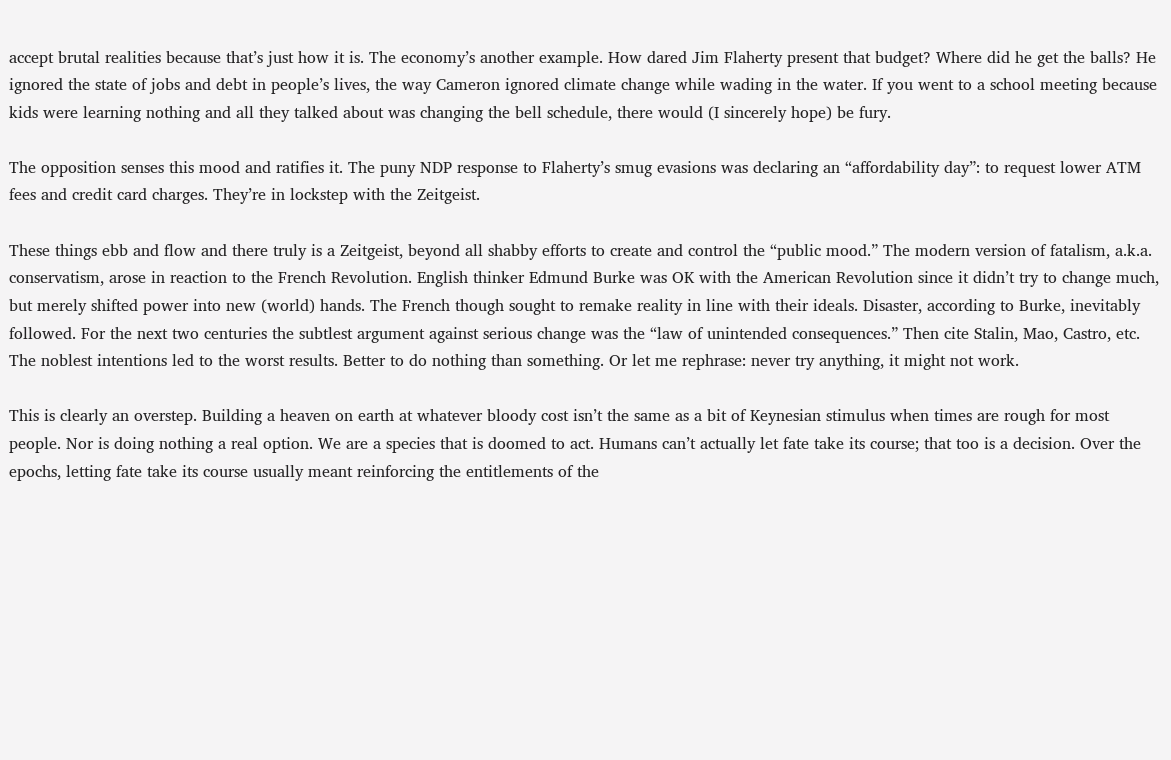accept brutal realities because that’s just how it is. The economy’s another example. How dared Jim Flaherty present that budget? Where did he get the balls? He ignored the state of jobs and debt in people’s lives, the way Cameron ignored climate change while wading in the water. If you went to a school meeting because kids were learning nothing and all they talked about was changing the bell schedule, there would (I sincerely hope) be fury.

The opposition senses this mood and ratifies it. The puny NDP response to Flaherty’s smug evasions was declaring an “affordability day”: to request lower ATM fees and credit card charges. They’re in lockstep with the Zeitgeist.

These things ebb and flow and there truly is a Zeitgeist, beyond all shabby efforts to create and control the “public mood.” The modern version of fatalism, a.k.a. conservatism, arose in reaction to the French Revolution. English thinker Edmund Burke was OK with the American Revolution since it didn’t try to change much, but merely shifted power into new (world) hands. The French though sought to remake reality in line with their ideals. Disaster, according to Burke, inevitably followed. For the next two centuries the subtlest argument against serious change was the “law of unintended consequences.” Then cite Stalin, Mao, Castro, etc. The noblest intentions led to the worst results. Better to do nothing than something. Or let me rephrase: never try anything, it might not work.

This is clearly an overstep. Building a heaven on earth at whatever bloody cost isn’t the same as a bit of Keynesian stimulus when times are rough for most people. Nor is doing nothing a real option. We are a species that is doomed to act. Humans can’t actually let fate take its course; that too is a decision. Over the epochs, letting fate take its course usually meant reinforcing the entitlements of the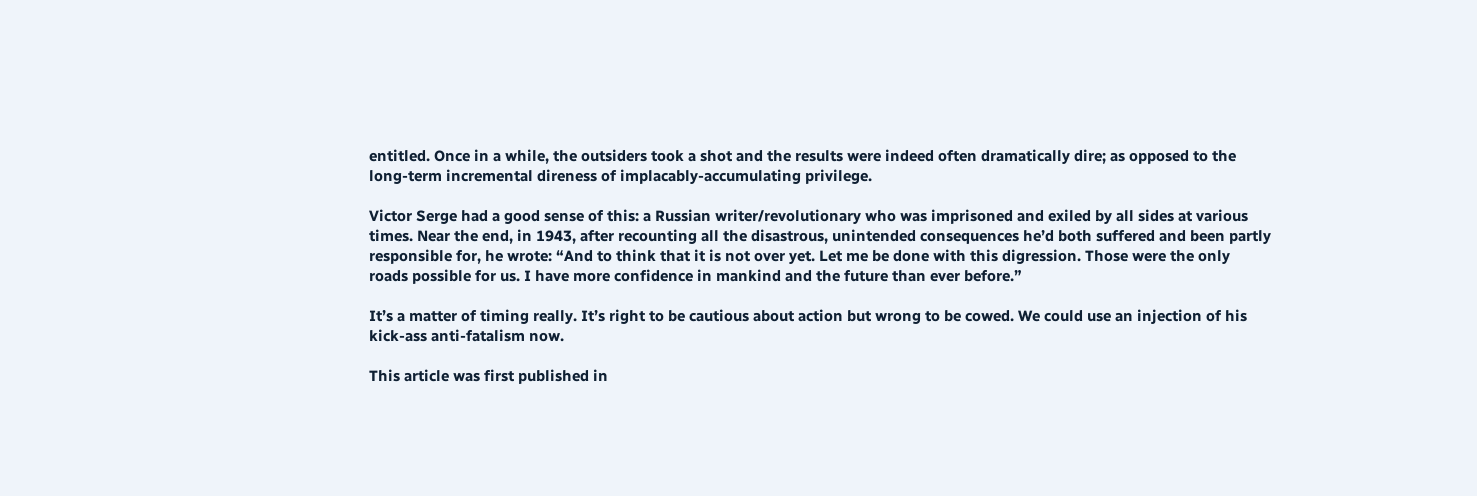entitled. Once in a while, the outsiders took a shot and the results were indeed often dramatically dire; as opposed to the long-term incremental direness of implacably-accumulating privilege.

Victor Serge had a good sense of this: a Russian writer/revolutionary who was imprisoned and exiled by all sides at various times. Near the end, in 1943, after recounting all the disastrous, unintended consequences he’d both suffered and been partly responsible for, he wrote: “And to think that it is not over yet. Let me be done with this digression. Those were the only roads possible for us. I have more confidence in mankind and the future than ever before.”

It’s a matter of timing really. It’s right to be cautious about action but wrong to be cowed. We could use an injection of his kick-ass anti-fatalism now.

This article was first published in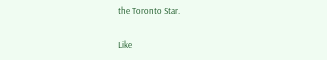the Toronto Star.

Like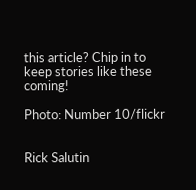this article? Chip in to keep stories like these coming!

Photo: Number 10/flickr


Rick Salutin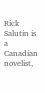Rick Salutin is a Canadian novelist,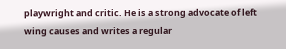playwright and critic. He is a strong advocate of left wing causes and writes a regular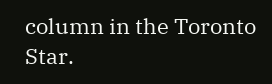column in the Toronto Star.